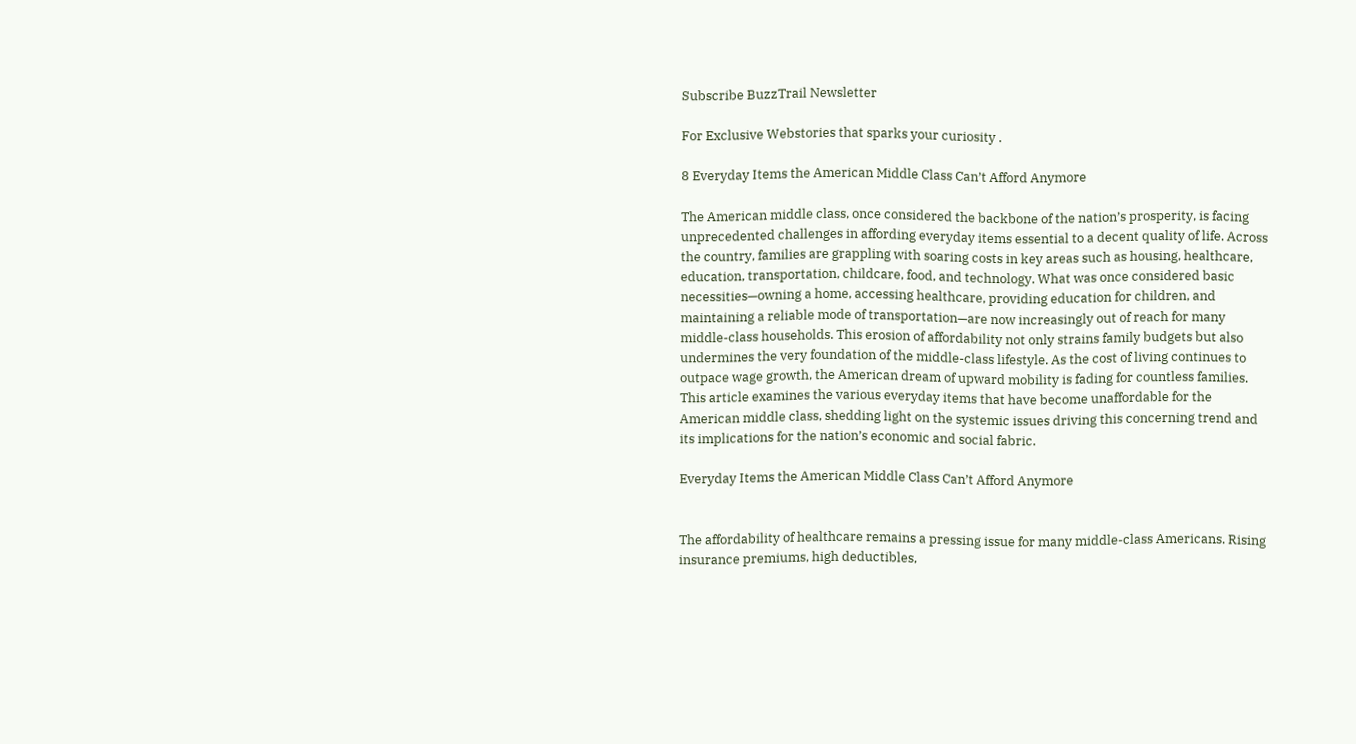Subscribe BuzzTrail Newsletter

For Exclusive Webstories that sparks your curiosity .

8 Everyday Items the American Middle Class Can’t Afford Anymore

The American middle class, once considered the backbone of the nation’s prosperity, is facing unprecedented challenges in affording everyday items essential to a decent quality of life. Across the country, families are grappling with soaring costs in key areas such as housing, healthcare, education, transportation, childcare, food, and technology. What was once considered basic necessities—owning a home, accessing healthcare, providing education for children, and maintaining a reliable mode of transportation—are now increasingly out of reach for many middle-class households. This erosion of affordability not only strains family budgets but also undermines the very foundation of the middle-class lifestyle. As the cost of living continues to outpace wage growth, the American dream of upward mobility is fading for countless families. This article examines the various everyday items that have become unaffordable for the American middle class, shedding light on the systemic issues driving this concerning trend and its implications for the nation’s economic and social fabric.

Everyday Items the American Middle Class Can’t Afford Anymore


The affordability of healthcare remains a pressing issue for many middle-class Americans. Rising insurance premiums, high deductibles,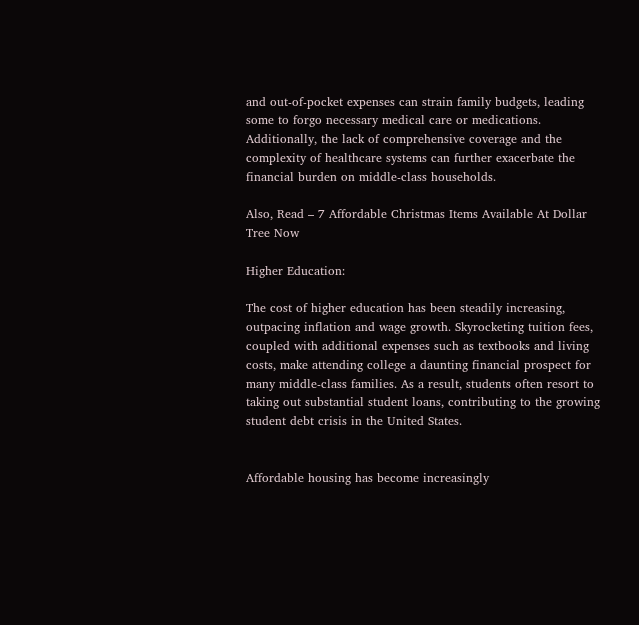and out-of-pocket expenses can strain family budgets, leading some to forgo necessary medical care or medications. Additionally, the lack of comprehensive coverage and the complexity of healthcare systems can further exacerbate the financial burden on middle-class households.

Also, Read – 7 Affordable Christmas Items Available At Dollar Tree Now

Higher Education:

The cost of higher education has been steadily increasing, outpacing inflation and wage growth. Skyrocketing tuition fees, coupled with additional expenses such as textbooks and living costs, make attending college a daunting financial prospect for many middle-class families. As a result, students often resort to taking out substantial student loans, contributing to the growing student debt crisis in the United States.


Affordable housing has become increasingly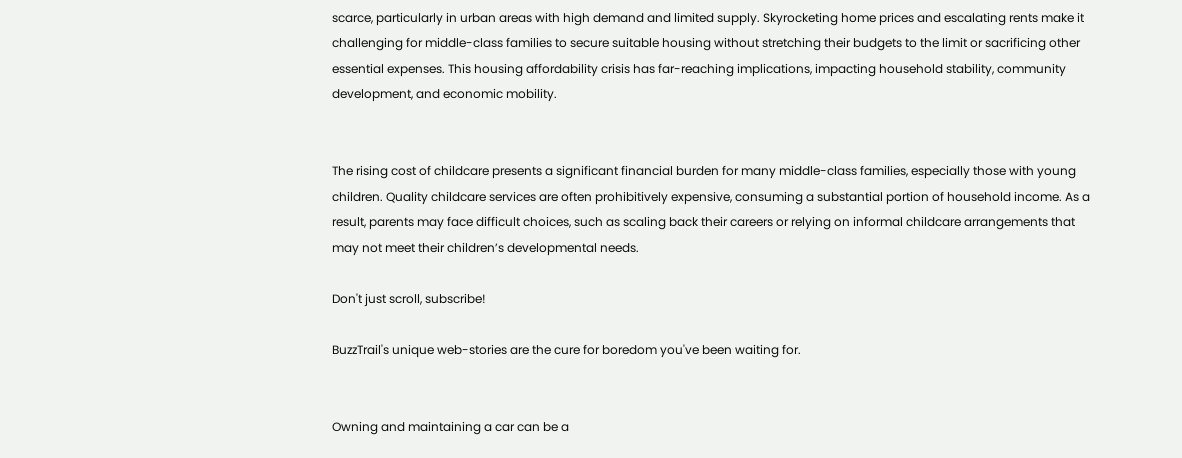scarce, particularly in urban areas with high demand and limited supply. Skyrocketing home prices and escalating rents make it challenging for middle-class families to secure suitable housing without stretching their budgets to the limit or sacrificing other essential expenses. This housing affordability crisis has far-reaching implications, impacting household stability, community development, and economic mobility.


The rising cost of childcare presents a significant financial burden for many middle-class families, especially those with young children. Quality childcare services are often prohibitively expensive, consuming a substantial portion of household income. As a result, parents may face difficult choices, such as scaling back their careers or relying on informal childcare arrangements that may not meet their children’s developmental needs.

Don't just scroll, subscribe!

BuzzTrail's unique web-stories are the cure for boredom you've been waiting for.


Owning and maintaining a car can be a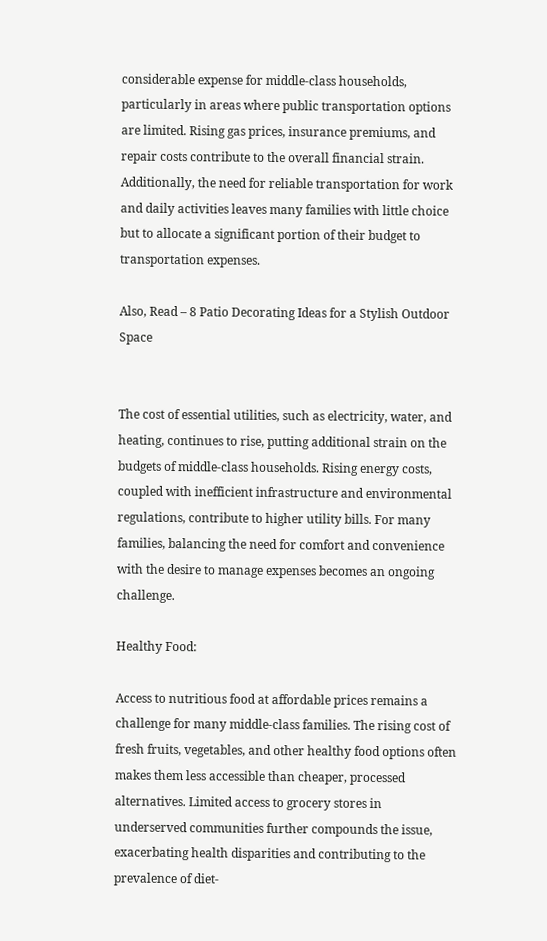considerable expense for middle-class households, particularly in areas where public transportation options are limited. Rising gas prices, insurance premiums, and repair costs contribute to the overall financial strain. Additionally, the need for reliable transportation for work and daily activities leaves many families with little choice but to allocate a significant portion of their budget to transportation expenses.

Also, Read – 8 Patio Decorating Ideas for a Stylish Outdoor Space


The cost of essential utilities, such as electricity, water, and heating, continues to rise, putting additional strain on the budgets of middle-class households. Rising energy costs, coupled with inefficient infrastructure and environmental regulations, contribute to higher utility bills. For many families, balancing the need for comfort and convenience with the desire to manage expenses becomes an ongoing challenge.

Healthy Food:

Access to nutritious food at affordable prices remains a challenge for many middle-class families. The rising cost of fresh fruits, vegetables, and other healthy food options often makes them less accessible than cheaper, processed alternatives. Limited access to grocery stores in underserved communities further compounds the issue, exacerbating health disparities and contributing to the prevalence of diet-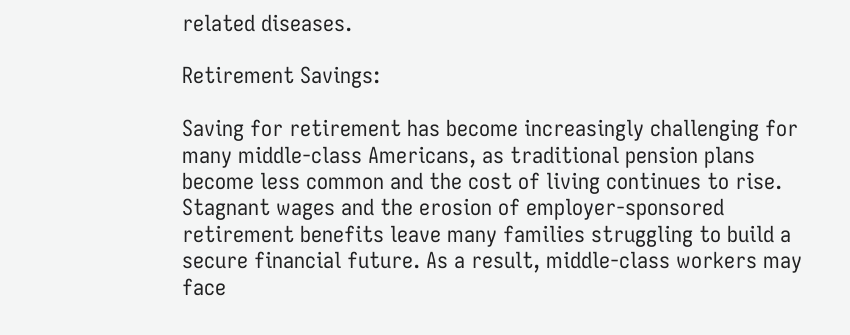related diseases.

Retirement Savings:

Saving for retirement has become increasingly challenging for many middle-class Americans, as traditional pension plans become less common and the cost of living continues to rise. Stagnant wages and the erosion of employer-sponsored retirement benefits leave many families struggling to build a secure financial future. As a result, middle-class workers may face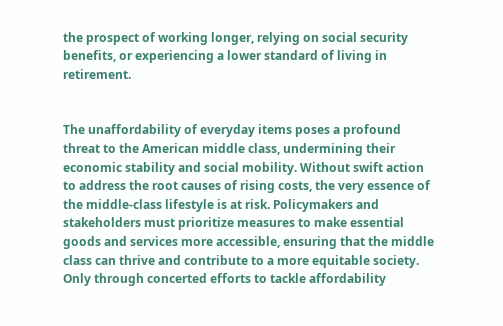the prospect of working longer, relying on social security benefits, or experiencing a lower standard of living in retirement.


The unaffordability of everyday items poses a profound threat to the American middle class, undermining their economic stability and social mobility. Without swift action to address the root causes of rising costs, the very essence of the middle-class lifestyle is at risk. Policymakers and stakeholders must prioritize measures to make essential goods and services more accessible, ensuring that the middle class can thrive and contribute to a more equitable society. Only through concerted efforts to tackle affordability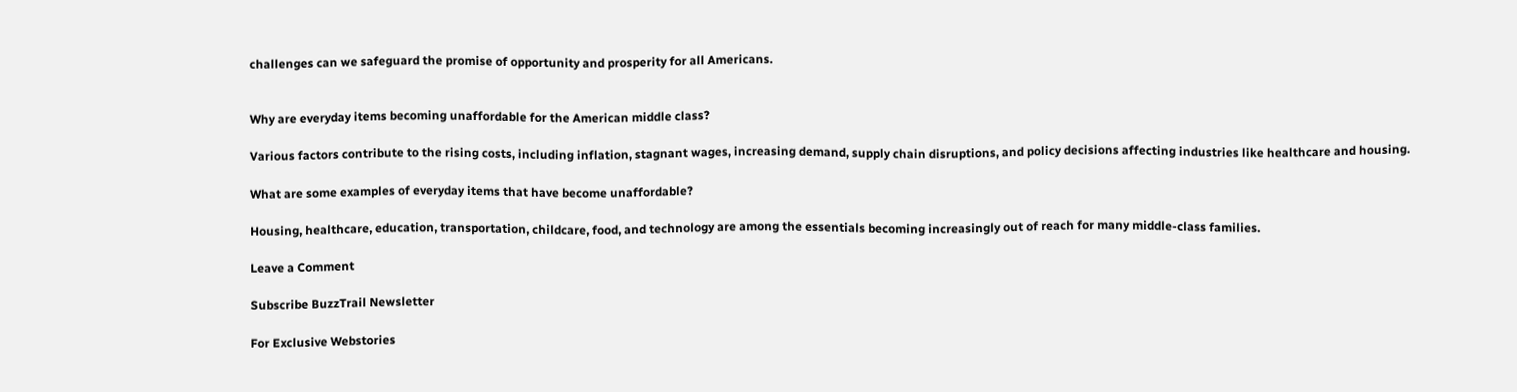challenges can we safeguard the promise of opportunity and prosperity for all Americans.


Why are everyday items becoming unaffordable for the American middle class?

Various factors contribute to the rising costs, including inflation, stagnant wages, increasing demand, supply chain disruptions, and policy decisions affecting industries like healthcare and housing.

What are some examples of everyday items that have become unaffordable?

Housing, healthcare, education, transportation, childcare, food, and technology are among the essentials becoming increasingly out of reach for many middle-class families.

Leave a Comment

Subscribe BuzzTrail Newsletter

For Exclusive Webstories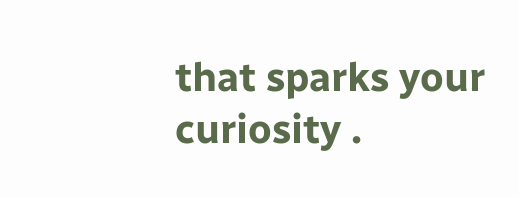that sparks your curiosity .